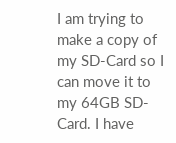I am trying to make a copy of my SD-Card so I can move it to my 64GB SD-Card. I have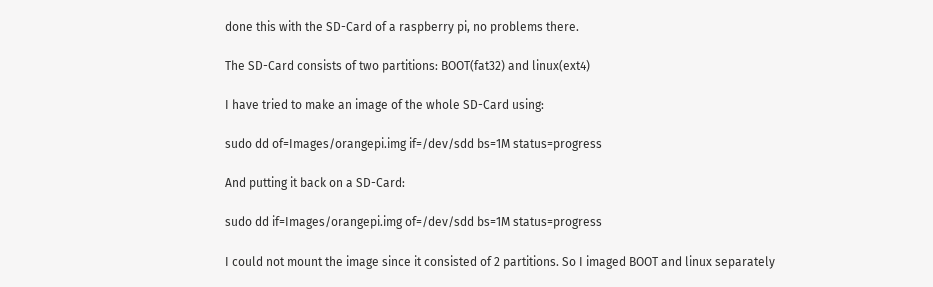done this with the SD-Card of a raspberry pi, no problems there.

The SD-Card consists of two partitions: BOOT(fat32) and linux(ext4)

I have tried to make an image of the whole SD-Card using:

sudo dd of=Images/orangepi.img if=/dev/sdd bs=1M status=progress

And putting it back on a SD-Card:

sudo dd if=Images/orangepi.img of=/dev/sdd bs=1M status=progress

I could not mount the image since it consisted of 2 partitions. So I imaged BOOT and linux separately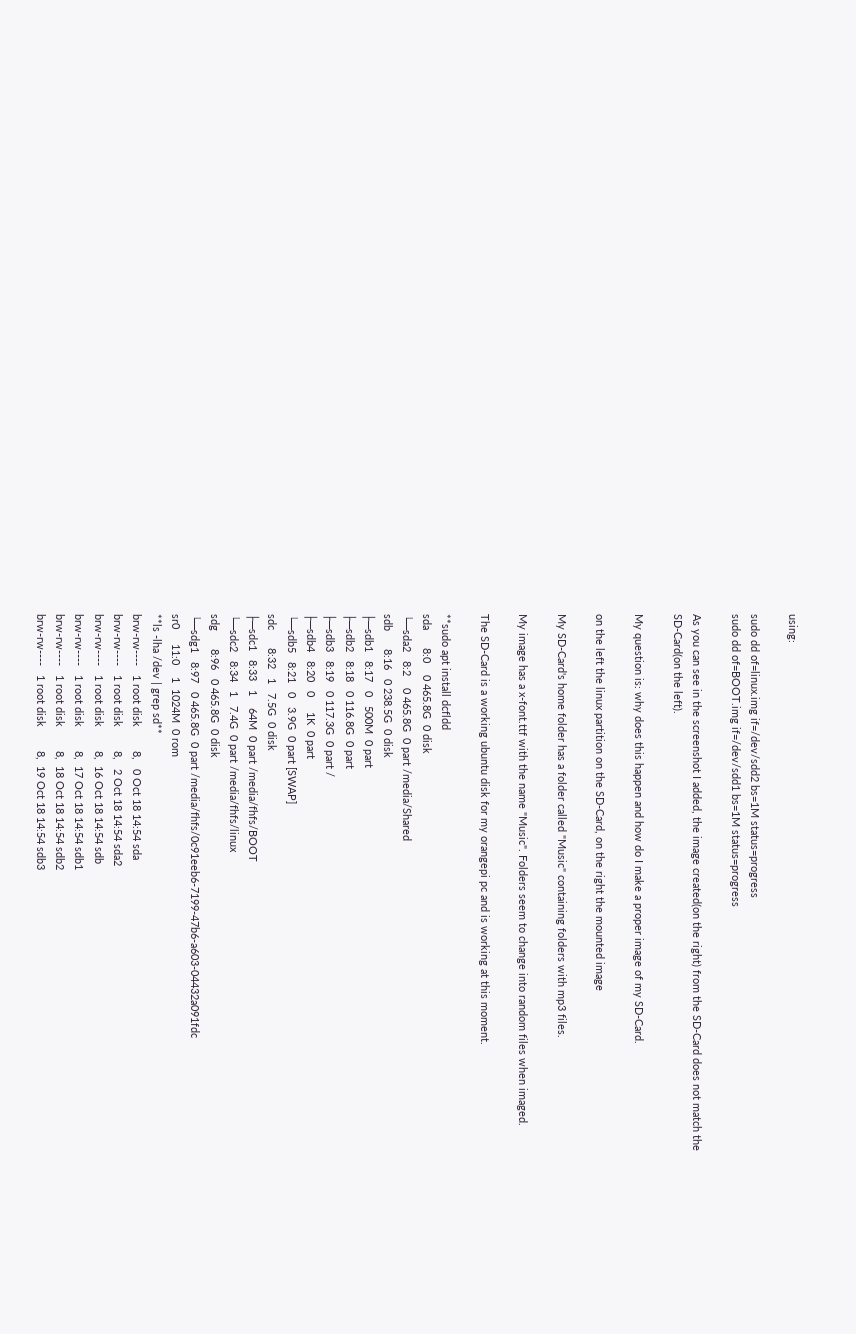using:

sudo dd of=linux.img if=/dev/sdd2 bs=1M status=progress
sudo dd of=BOOT.img if=/dev/sdd1 bs=1M status=progress

As you can see in the screenshot I added, the image created(on the right) from the SD-Card does not match the SD-Card(on the left).

My question is: why does this happen and how do I make a proper image of my SD-Card.

on the left the linux partition on the SD-Card, on the right the mounted image

My SD-Card's home folder has a folder called "Music" containing folders with mp3 files.

My image has a x-font.ttf with the name "Music". Folders seem to change into random files when imaged.

The SD-Card is a working ubuntu disk for my orangepi pc and is working at this moment.

**sudo apt install dcfldd
sda      8:0    0 465.8G  0 disk
└─sda2   8:2    0 465.8G  0 part /media/Shared
sdb      8:16   0 238.5G  0 disk
├─sdb1   8:17   0   500M  0 part
├─sdb2   8:18   0 116.8G  0 part
├─sdb3   8:19   0 117.3G  0 part /
├─sdb4   8:20   0     1K  0 part
└─sdb5   8:21   0   3.9G  0 part [SWAP]
sdc      8:32   1   7.5G  0 disk
├─sdc1   8:33   1    64M  0 part /media/fhfs/BOOT
└─sdc2   8:34   1   7.4G  0 part /media/fhfs/linux
sdg      8:96   0 465.8G  0 disk
└─sdg1   8:97   0 465.8G  0 part /media/fhfs/0c91eeb6-7199-47b6-a603-04432a091fdc
sr0     11:0    1  1024M  0 rom
**ls -lha /dev | grep sd**
brw-rw----   1 root disk        8,   0 Oct 18 14:54 sda
brw-rw----   1 root disk        8,   2 Oct 18 14:54 sda2
brw-rw----   1 root disk        8,  16 Oct 18 14:54 sdb
brw-rw----   1 root disk        8,  17 Oct 18 14:54 sdb1
brw-rw----   1 root disk        8,  18 Oct 18 14:54 sdb2
brw-rw----   1 root disk        8,  19 Oct 18 14:54 sdb3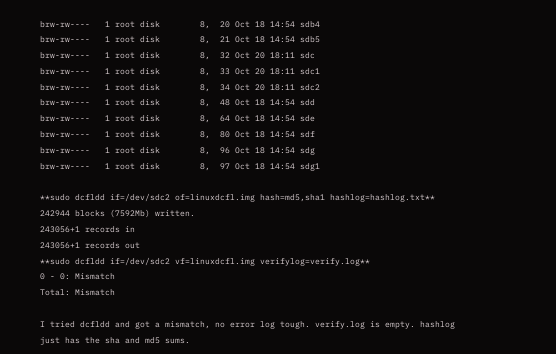brw-rw----   1 root disk        8,  20 Oct 18 14:54 sdb4
brw-rw----   1 root disk        8,  21 Oct 18 14:54 sdb5
brw-rw----   1 root disk        8,  32 Oct 20 18:11 sdc
brw-rw----   1 root disk        8,  33 Oct 20 18:11 sdc1
brw-rw----   1 root disk        8,  34 Oct 20 18:11 sdc2
brw-rw----   1 root disk        8,  48 Oct 18 14:54 sdd
brw-rw----   1 root disk        8,  64 Oct 18 14:54 sde
brw-rw----   1 root disk        8,  80 Oct 18 14:54 sdf
brw-rw----   1 root disk        8,  96 Oct 18 14:54 sdg
brw-rw----   1 root disk        8,  97 Oct 18 14:54 sdg1

**sudo dcfldd if=/dev/sdc2 of=linuxdcfl.img hash=md5,sha1 hashlog=hashlog.txt**
242944 blocks (7592Mb) written.
243056+1 records in
243056+1 records out
**sudo dcfldd if=/dev/sdc2 vf=linuxdcfl.img verifylog=verify.log**
0 - 0: Mismatch
Total: Mismatch

I tried dcfldd and got a mismatch, no error log tough. verify.log is empty. hashlog just has the sha and md5 sums.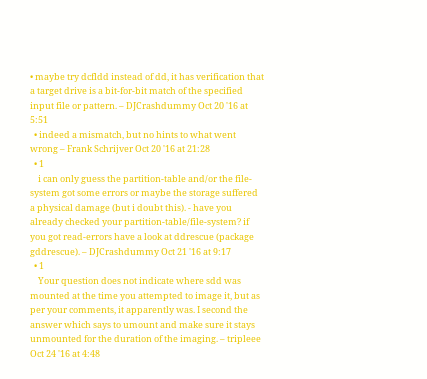• maybe try dcfldd instead of dd, it has verification that a target drive is a bit-for-bit match of the specified input file or pattern. – DJCrashdummy Oct 20 '16 at 5:51
  • indeed a mismatch, but no hints to what went wrong – Frank Schrijver Oct 20 '16 at 21:28
  • 1
    i can only guess the partition-table and/or the file-system got some errors or maybe the storage suffered a physical damage (but i doubt this). - have you already checked your partition-table/file-system? if you got read-errors have a look at ddrescue (package gddrescue). – DJCrashdummy Oct 21 '16 at 9:17
  • 1
    Your question does not indicate where sdd was mounted at the time you attempted to image it, but as per your comments, it apparently was. I second the answer which says to umount and make sure it stays unmounted for the duration of the imaging. – tripleee Oct 24 '16 at 4:48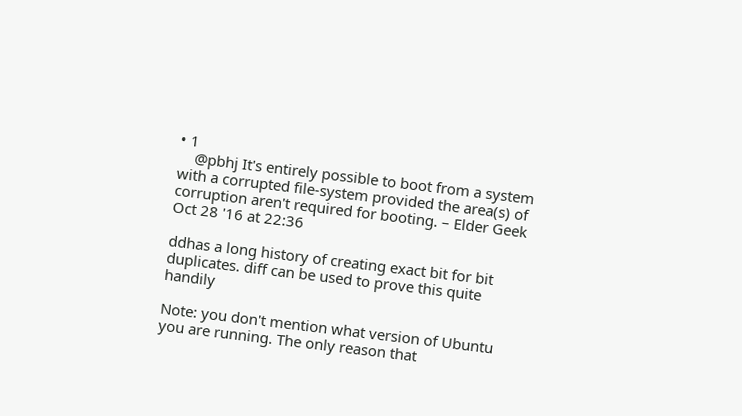• 1
    @pbhj It's entirely possible to boot from a system with a corrupted file-system provided the area(s) of corruption aren't required for booting. – Elder Geek Oct 28 '16 at 22:36

ddhas a long history of creating exact bit for bit duplicates. diff can be used to prove this quite handily

Note: you don't mention what version of Ubuntu you are running. The only reason that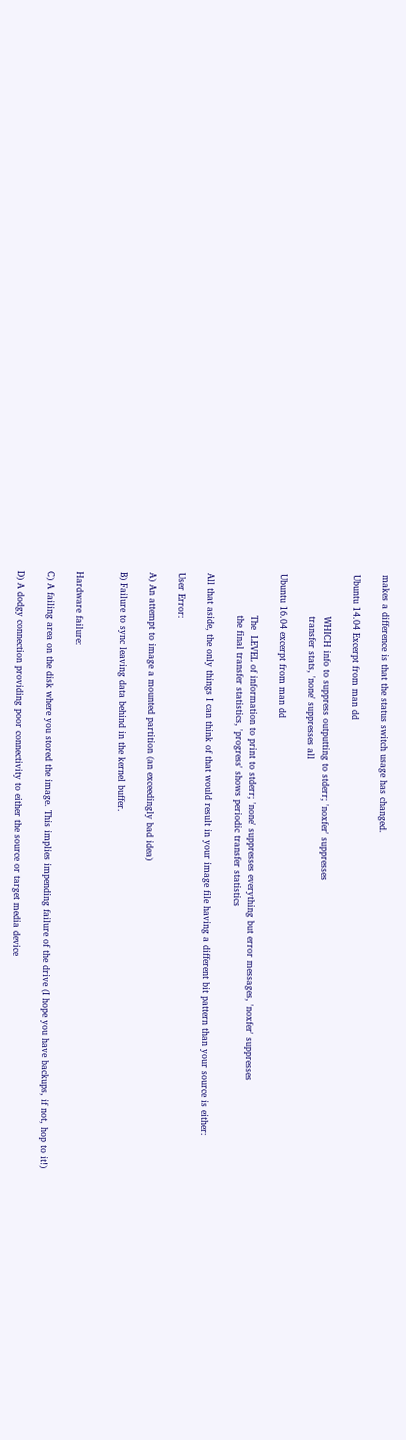makes a difference is that the status switch usage has changed.

Ubuntu 14.04 Excerpt from man dd

              WHICH info to suppress outputting to stderr; 'noxfer' suppresses
              transfer stats, 'none' suppresses all

Ubuntu 16.04 excerpt from man dd

              The  LEVEL of information to print to stderr; 'none' suppresses everything but error messages, 'noxfer' suppresses
              the final transfer statistics, 'progress' shows periodic transfer statistics

All that aside, the only things I can think of that would result in your image file having a different bit pattern than your source is either:

User Error:

A) An attempt to image a mounted partition (an exceedingly bad idea)

B) Failure to sync leaving data behind in the kernel buffer.


Hardware failure:

C) A failing area on the disk where you stored the image. This implies impending failure of the drive (I hope you have backups, if not, hop to it!)

D) A dodgy connection providing poor connectivity to either the source or target media device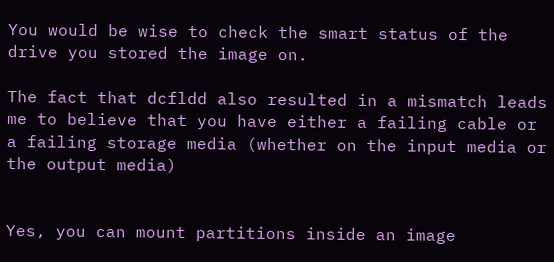You would be wise to check the smart status of the drive you stored the image on.

The fact that dcfldd also resulted in a mismatch leads me to believe that you have either a failing cable or a failing storage media (whether on the input media or the output media)


Yes, you can mount partitions inside an image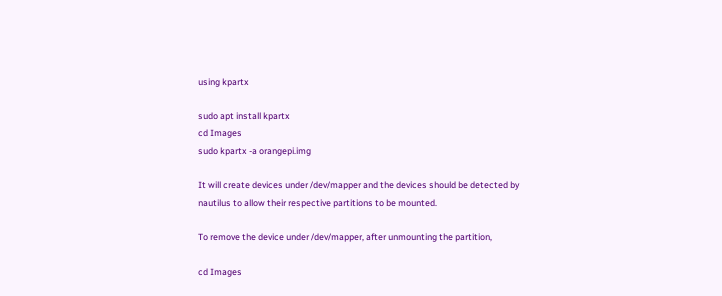using kpartx

sudo apt install kpartx
cd Images
sudo kpartx -a orangepi.img

It will create devices under /dev/mapper and the devices should be detected by nautilus to allow their respective partitions to be mounted.

To remove the device under /dev/mapper, after unmounting the partition,

cd Images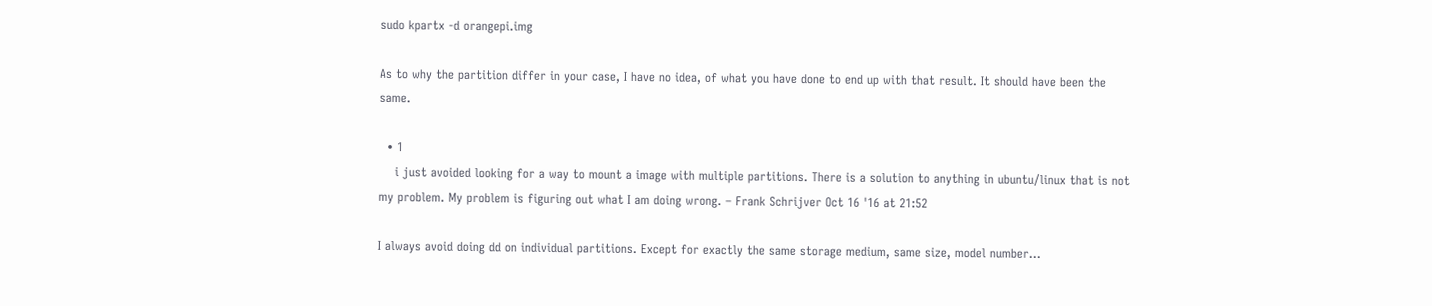sudo kpartx -d orangepi.img

As to why the partition differ in your case, I have no idea, of what you have done to end up with that result. It should have been the same.

  • 1
    i just avoided looking for a way to mount a image with multiple partitions. There is a solution to anything in ubuntu/linux that is not my problem. My problem is figuring out what I am doing wrong. – Frank Schrijver Oct 16 '16 at 21:52

I always avoid doing dd on individual partitions. Except for exactly the same storage medium, same size, model number...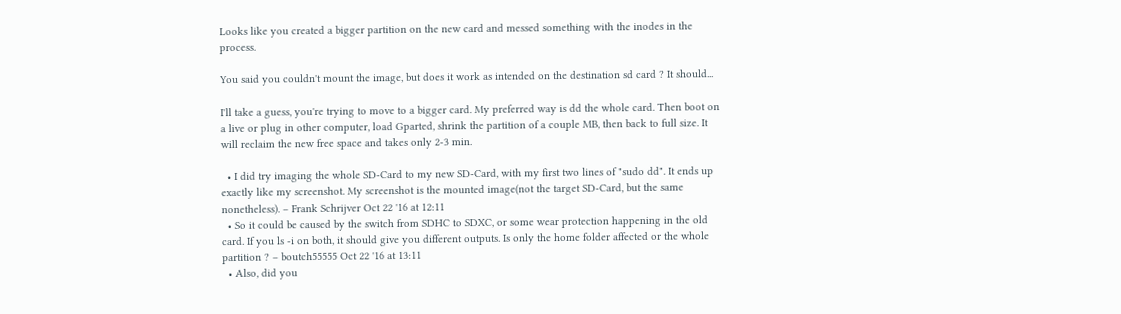Looks like you created a bigger partition on the new card and messed something with the inodes in the process.

You said you couldn't mount the image, but does it work as intended on the destination sd card ? It should...

I'll take a guess, you're trying to move to a bigger card. My preferred way is dd the whole card. Then boot on a live or plug in other computer, load Gparted, shrink the partition of a couple MB, then back to full size. It will reclaim the new free space and takes only 2-3 min.

  • I did try imaging the whole SD-Card to my new SD-Card, with my first two lines of "sudo dd". It ends up exactly like my screenshot. My screenshot is the mounted image(not the target SD-Card, but the same nonetheless). – Frank Schrijver Oct 22 '16 at 12:11
  • So it could be caused by the switch from SDHC to SDXC, or some wear protection happening in the old card. If you ls -i on both, it should give you different outputs. Is only the home folder affected or the whole partition ? – boutch55555 Oct 22 '16 at 13:11
  • Also, did you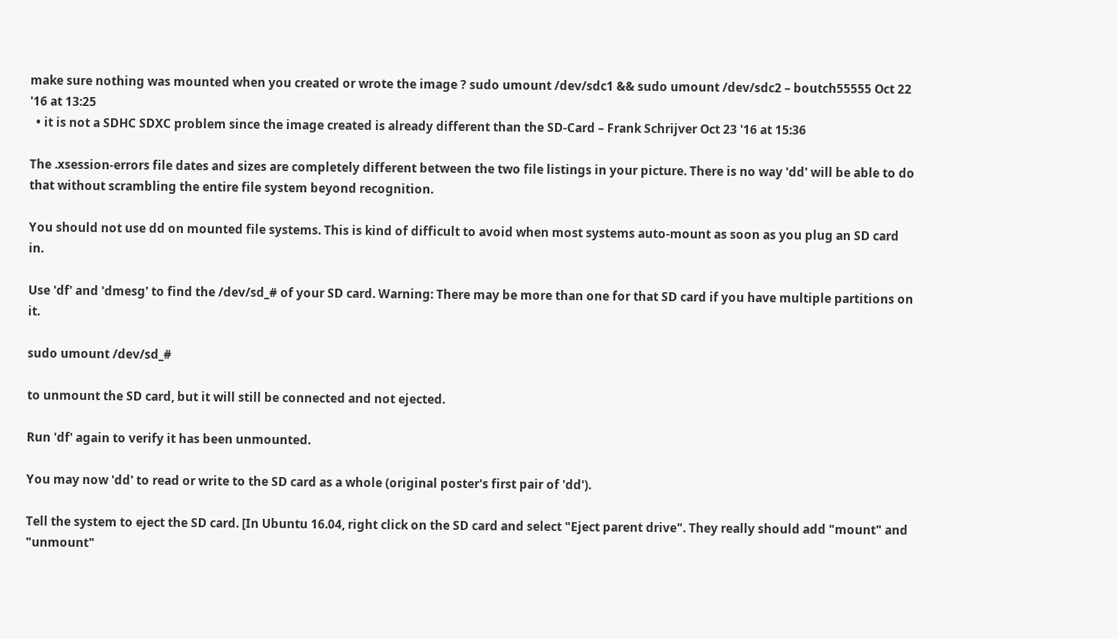make sure nothing was mounted when you created or wrote the image ? sudo umount /dev/sdc1 && sudo umount /dev/sdc2 – boutch55555 Oct 22 '16 at 13:25
  • it is not a SDHC SDXC problem since the image created is already different than the SD-Card – Frank Schrijver Oct 23 '16 at 15:36

The .xsession-errors file dates and sizes are completely different between the two file listings in your picture. There is no way 'dd' will be able to do that without scrambling the entire file system beyond recognition.

You should not use dd on mounted file systems. This is kind of difficult to avoid when most systems auto-mount as soon as you plug an SD card in.

Use 'df' and 'dmesg' to find the /dev/sd_# of your SD card. Warning: There may be more than one for that SD card if you have multiple partitions on it.

sudo umount /dev/sd_#

to unmount the SD card, but it will still be connected and not ejected.

Run 'df' again to verify it has been unmounted.

You may now 'dd' to read or write to the SD card as a whole (original poster's first pair of 'dd').

Tell the system to eject the SD card. [In Ubuntu 16.04, right click on the SD card and select "Eject parent drive". They really should add "mount" and "unmount"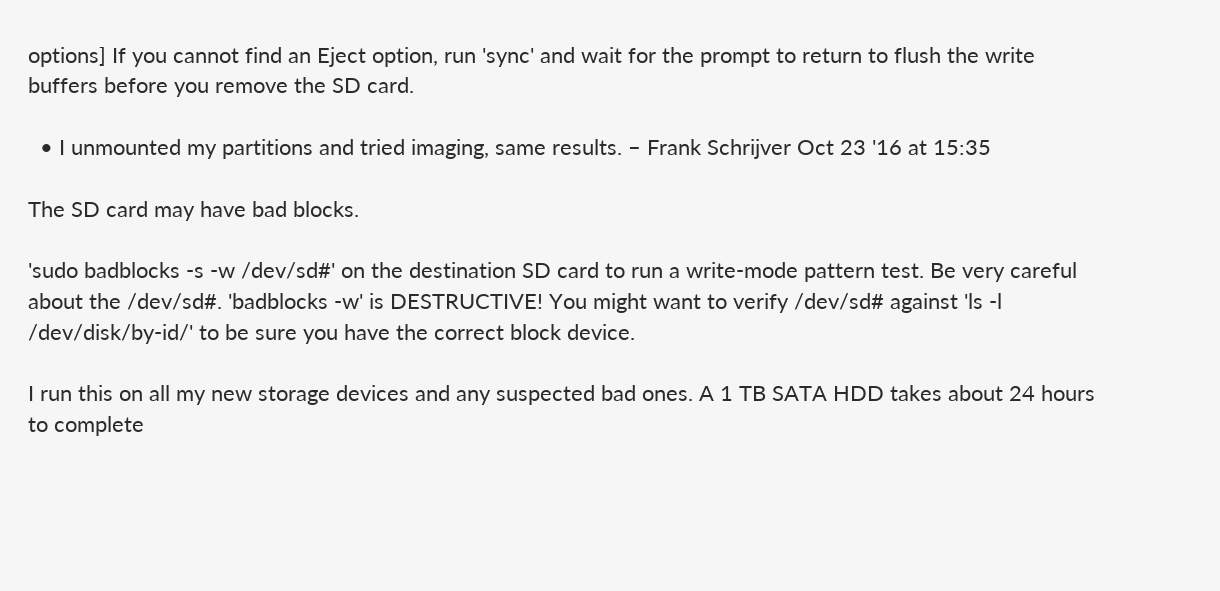options] If you cannot find an Eject option, run 'sync' and wait for the prompt to return to flush the write buffers before you remove the SD card.

  • I unmounted my partitions and tried imaging, same results. – Frank Schrijver Oct 23 '16 at 15:35

The SD card may have bad blocks.

'sudo badblocks -s -w /dev/sd#' on the destination SD card to run a write-mode pattern test. Be very careful about the /dev/sd#. 'badblocks -w' is DESTRUCTIVE! You might want to verify /dev/sd# against 'ls -l /dev/disk/by-id/' to be sure you have the correct block device.

I run this on all my new storage devices and any suspected bad ones. A 1 TB SATA HDD takes about 24 hours to complete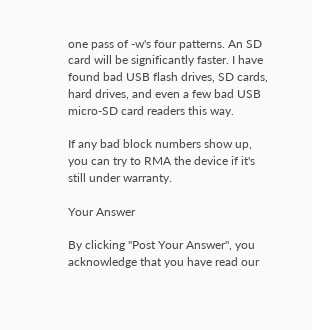one pass of -w's four patterns. An SD card will be significantly faster. I have found bad USB flash drives, SD cards, hard drives, and even a few bad USB micro-SD card readers this way.

If any bad block numbers show up, you can try to RMA the device if it's still under warranty.

Your Answer

By clicking "Post Your Answer", you acknowledge that you have read our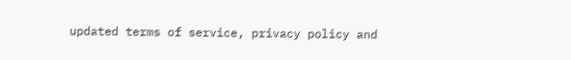updated terms of service, privacy policy and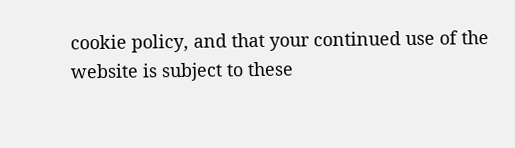cookie policy, and that your continued use of the website is subject to these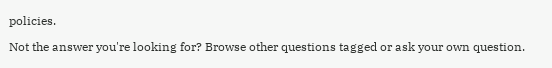policies.

Not the answer you're looking for? Browse other questions tagged or ask your own question.